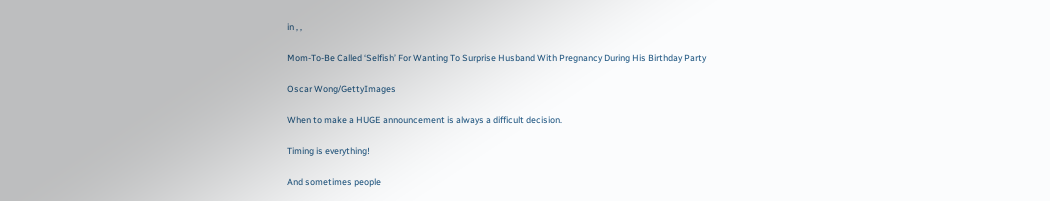in , ,

Mom-To-Be Called ‘Selfish’ For Wanting To Surprise Husband With Pregnancy During His Birthday Party

Oscar Wong/GettyImages

When to make a HUGE announcement is always a difficult decision.

Timing is everything!

And sometimes people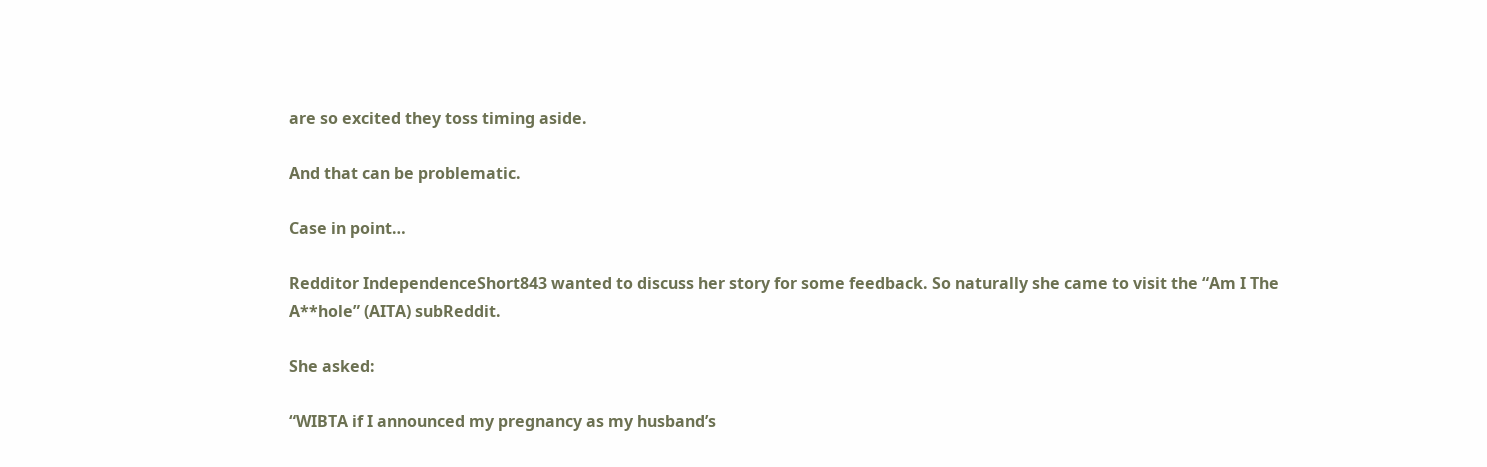are so excited they toss timing aside.

And that can be problematic.

Case in point…

Redditor IndependenceShort843 wanted to discuss her story for some feedback. So naturally she came to visit the “Am I The A**hole” (AITA) subReddit.

She asked:

“WIBTA if I announced my pregnancy as my husband’s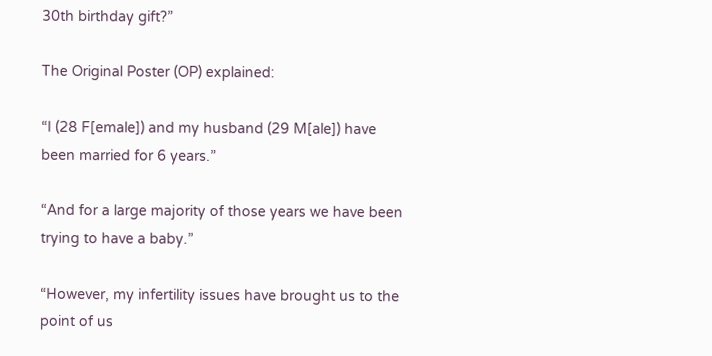30th birthday gift?”

The Original Poster (OP) explained:

“I (28 F[emale]) and my husband (29 M[ale]) have been married for 6 years.”

“And for a large majority of those years we have been trying to have a baby.”

“However, my infertility issues have brought us to the point of us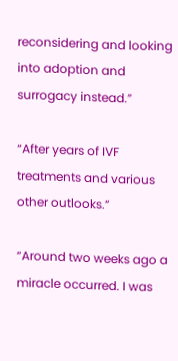reconsidering and looking into adoption and surrogacy instead.”

“After years of IVF treatments and various other outlooks.”

“Around two weeks ago a miracle occurred. I was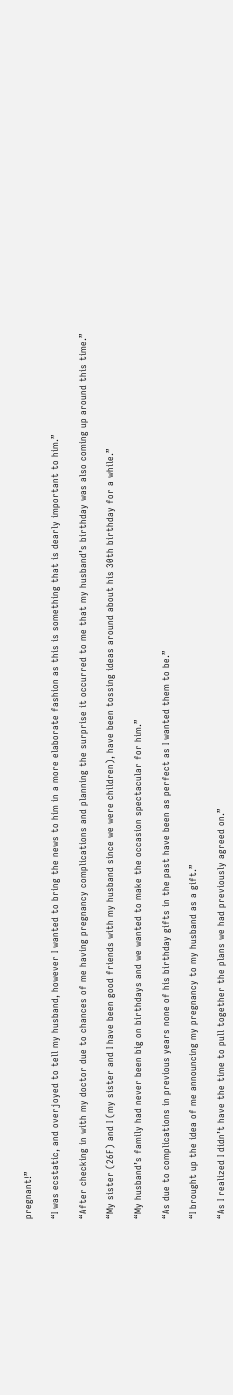pregnant!”

“I was ecstatic, and overjoyed to tell my husband, however I wanted to bring the news to him in a more elaborate fashion as this is something that is dearly important to him.”

“After checking in with my doctor due to chances of me having pregnancy complications and planning the surprise it occurred to me that my husband’s birthday was also coming up around this time.”

“My sister (26F) and I (my sister and I have been good friends with my husband since we were children), have been tossing ideas around about his 30th birthday for a while.”

“My husband’s family had never been big on birthdays and we wanted to make the occasion spectacular for him.”

“As due to complications in previous years none of his birthday gifts in the past have been as perfect as I wanted them to be.”

“I brought up the idea of me announcing my pregnancy to my husband as a gift.”

“As I realized I didn’t have the time to pull together the plans we had previously agreed on.”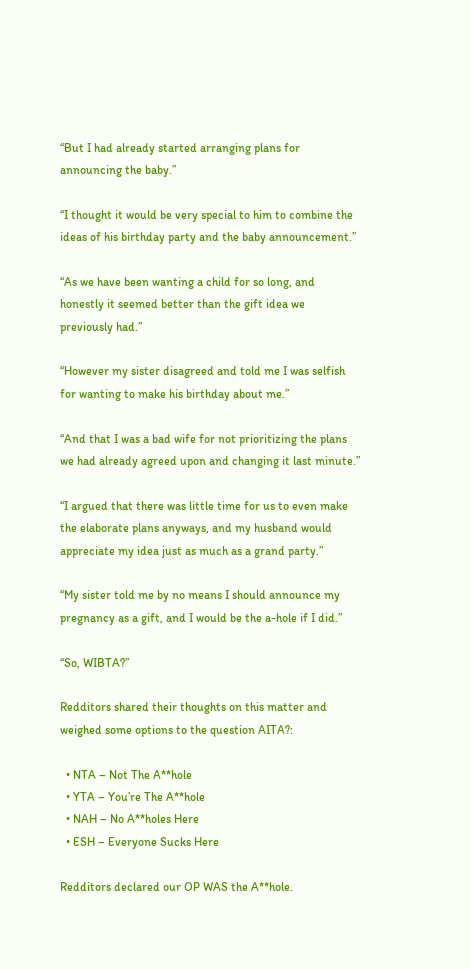“But I had already started arranging plans for announcing the baby.”

“I thought it would be very special to him to combine the ideas of his birthday party and the baby announcement.”

“As we have been wanting a child for so long, and honestly it seemed better than the gift idea we previously had.”

“However my sister disagreed and told me I was selfish for wanting to make his birthday about me.”

“And that I was a bad wife for not prioritizing the plans we had already agreed upon and changing it last minute.”

“I argued that there was little time for us to even make the elaborate plans anyways, and my husband would appreciate my idea just as much as a grand party.”

“My sister told me by no means I should announce my pregnancy as a gift, and I would be the a-hole if I did.”

“So, WIBTA?”

Redditors shared their thoughts on this matter and weighed some options to the question AITA?:

  • NTA – Not The A**hole
  • YTA – You’re The A**hole
  • NAH – No A**holes Here
  • ESH – Everyone Sucks Here

Redditors declared our OP WAS the A**hole.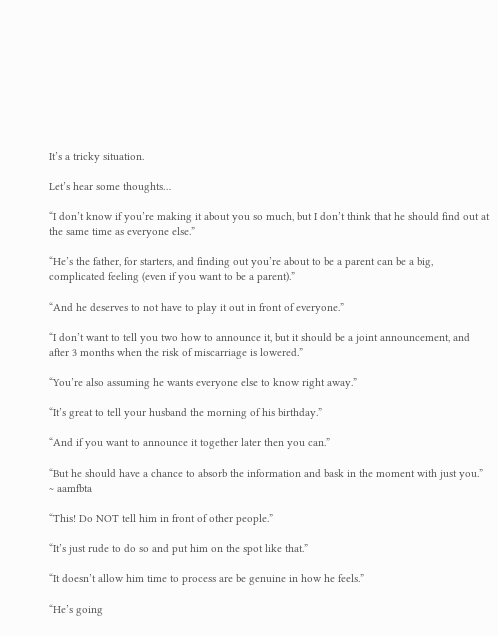It’s a tricky situation.

Let’s hear some thoughts…

“I don’t know if you’re making it about you so much, but I don’t think that he should find out at the same time as everyone else.”

“He’s the father, for starters, and finding out you’re about to be a parent can be a big, complicated feeling (even if you want to be a parent).”

“And he deserves to not have to play it out in front of everyone.”

“I don’t want to tell you two how to announce it, but it should be a joint announcement, and after 3 months when the risk of miscarriage is lowered.”

“You’re also assuming he wants everyone else to know right away.”

“It’s great to tell your husband the morning of his birthday.”

“And if you want to announce it together later then you can.”

“But he should have a chance to absorb the information and bask in the moment with just you.”  ~ aamfbta

“This! Do NOT tell him in front of other people.”

“It’s just rude to do so and put him on the spot like that.”

“It doesn’t allow him time to process are be genuine in how he feels.”

“He’s going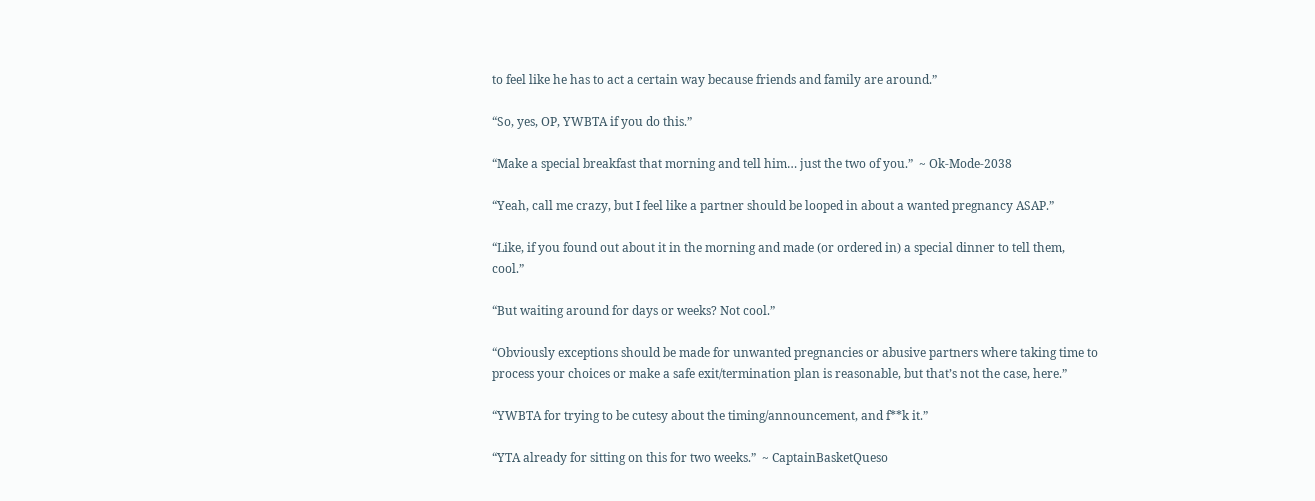to feel like he has to act a certain way because friends and family are around.”

“So, yes, OP, YWBTA if you do this.”

“Make a special breakfast that morning and tell him… just the two of you.”  ~ Ok-Mode-2038

“Yeah, call me crazy, but I feel like a partner should be looped in about a wanted pregnancy ASAP.”

“Like, if you found out about it in the morning and made (or ordered in) a special dinner to tell them, cool.”

“But waiting around for days or weeks? Not cool.”

“Obviously exceptions should be made for unwanted pregnancies or abusive partners where taking time to process your choices or make a safe exit/termination plan is reasonable, but that’s not the case, here.”

“YWBTA for trying to be cutesy about the timing/announcement, and f**k it.”

“YTA already for sitting on this for two weeks.”  ~ CaptainBasketQueso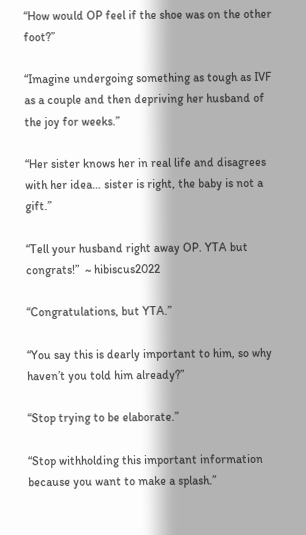“How would OP feel if the shoe was on the other foot?”

“Imagine undergoing something as tough as IVF as a couple and then depriving her husband of the joy for weeks.”

“Her sister knows her in real life and disagrees with her idea… sister is right, the baby is not a gift.”

“Tell your husband right away OP. YTA but congrats!”  ~ hibiscus2022

“Congratulations, but YTA.”

“You say this is dearly important to him, so why haven’t you told him already?”

“Stop trying to be elaborate.”

“Stop withholding this important information because you want to make a splash.”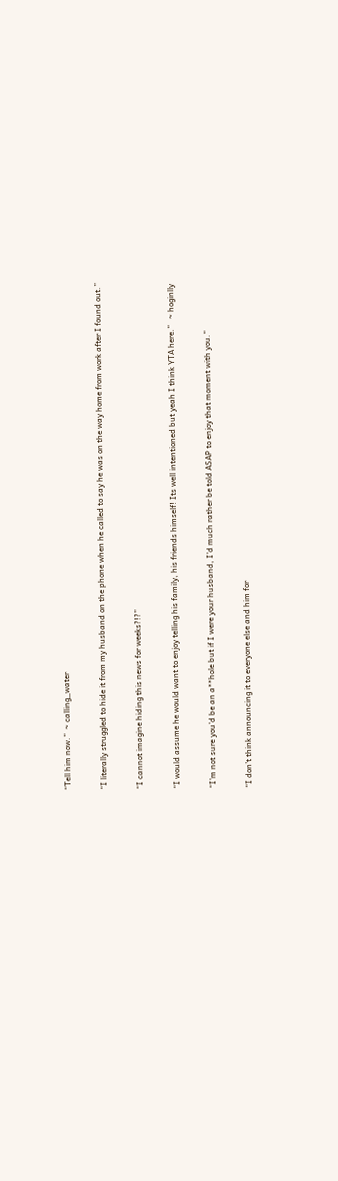“Tell him now.”  ~ calling_water

“I literally struggled to hide it from my husband on the phone when he called to say he was on the way home from work after I found out.”

“I cannot imagine hiding this news for weeks?!?”

“I would assume he would want to enjoy telling his family, his friends himself! Its well intentioned but yeah I think YTA here.”   ~ hoginlly

“I’m not sure you’d be an a**hole but if I were your husband, I’d much rather be told ASAP to enjoy that moment with you.”

“I don’t think announcing it to everyone else and him for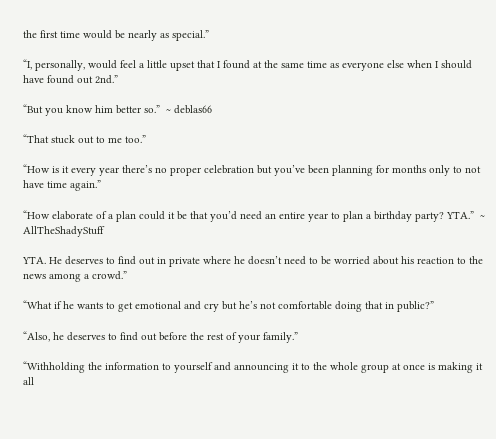the first time would be nearly as special.”

“I, personally, would feel a little upset that I found at the same time as everyone else when I should have found out 2nd.”

“But you know him better so.”  ~ deblas66

“That stuck out to me too.”

“How is it every year there’s no proper celebration but you’ve been planning for months only to not have time again.”

“How elaborate of a plan could it be that you’d need an entire year to plan a birthday party? YTA.”  ~ AllTheShadyStuff

YTA. He deserves to find out in private where he doesn’t need to be worried about his reaction to the news among a crowd.”

“What if he wants to get emotional and cry but he’s not comfortable doing that in public?”

“Also, he deserves to find out before the rest of your family.”

“Withholding the information to yourself and announcing it to the whole group at once is making it all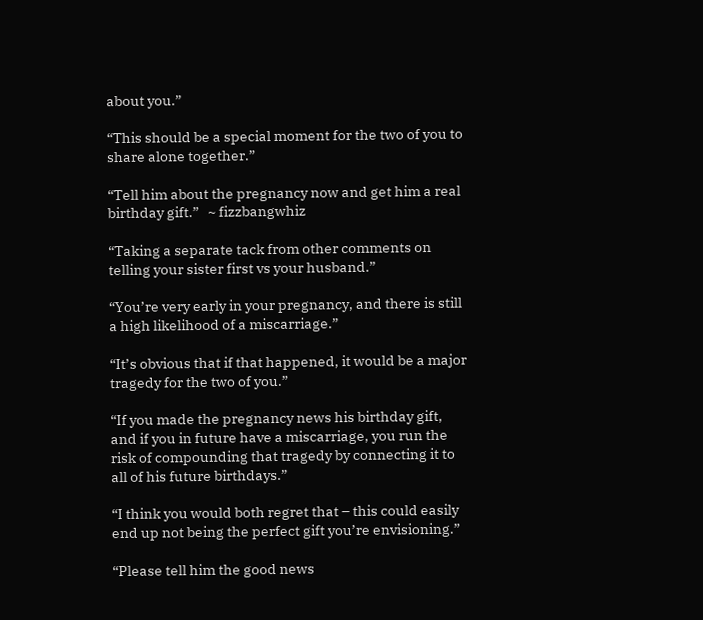about you.”

“This should be a special moment for the two of you to share alone together.”

“Tell him about the pregnancy now and get him a real birthday gift.”   ~ fizzbangwhiz

“Taking a separate tack from other comments on telling your sister first vs your husband.”

“You’re very early in your pregnancy, and there is still a high likelihood of a miscarriage.”

“It’s obvious that if that happened, it would be a major tragedy for the two of you.”

“If you made the pregnancy news his birthday gift, and if you in future have a miscarriage, you run the risk of compounding that tragedy by connecting it to all of his future birthdays.”

“I think you would both regret that – this could easily end up not being the perfect gift you’re envisioning.”

“Please tell him the good news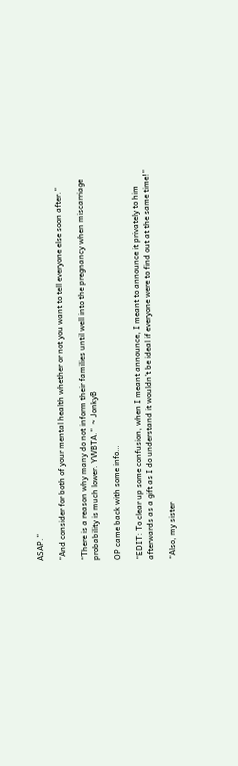ASAP.”

“And consider for both of your mental health whether or not you want to tell everyone else soon after.”

“There is a reason why many do not inform their families until well into the pregnancy when miscarriage probability is much lower. YWBTA.”  ~ JonkyB

OP came back with some info…

“EDIT: To clear up some confusion, when I meant announce, I meant to announce it privately to him afterwards as a gift as I do understand it wouldn’t be ideal if everyone were to find out at the same time!”

“Also, my sister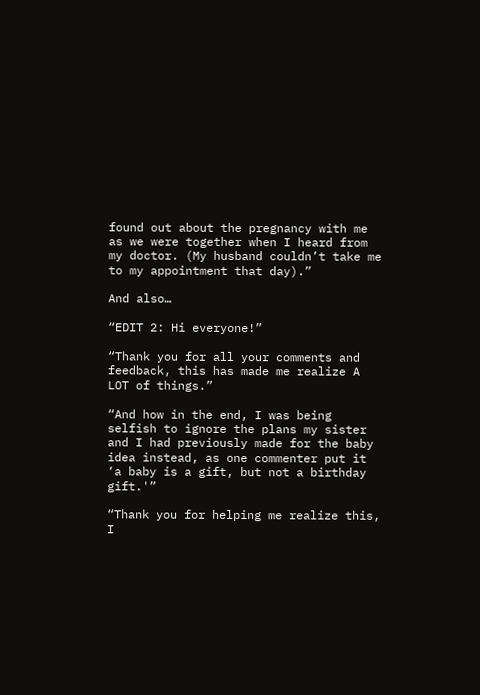found out about the pregnancy with me as we were together when I heard from my doctor. (My husband couldn’t take me to my appointment that day).”

And also…

“EDIT 2: Hi everyone!”

“Thank you for all your comments and feedback, this has made me realize A LOT of things.”

“And how in the end, I was being selfish to ignore the plans my sister and I had previously made for the baby idea instead, as one commenter put it ‘a baby is a gift, but not a birthday gift.'”

“Thank you for helping me realize this, I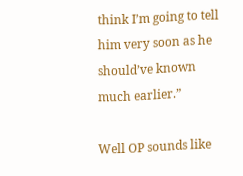think I’m going to tell him very soon as he should’ve known much earlier.”

Well OP sounds like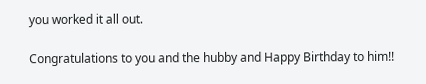you worked it all out.

Congratulations to you and the hubby and Happy Birthday to him!!